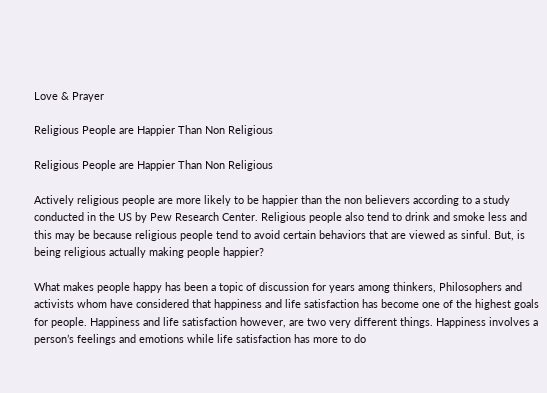Love & Prayer

Religious People are Happier Than Non Religious

Religious People are Happier Than Non Religious

Actively religious people are more likely to be happier than the non believers according to a study conducted in the US by Pew Research Center. Religious people also tend to drink and smoke less and this may be because religious people tend to avoid certain behaviors that are viewed as sinful. But, is being religious actually making people happier?

What makes people happy has been a topic of discussion for years among thinkers, Philosophers and activists whom have considered that happiness and life satisfaction has become one of the highest goals for people. Happiness and life satisfaction however, are two very different things. Happiness involves a person’s feelings and emotions while life satisfaction has more to do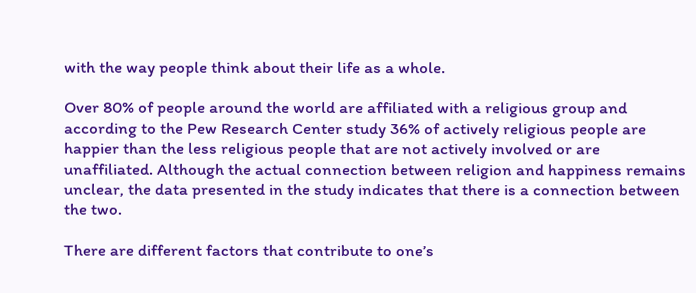with the way people think about their life as a whole.

Over 80% of people around the world are affiliated with a religious group and according to the Pew Research Center study 36% of actively religious people are happier than the less religious people that are not actively involved or are unaffiliated. Although the actual connection between religion and happiness remains unclear, the data presented in the study indicates that there is a connection between the two.

There are different factors that contribute to one’s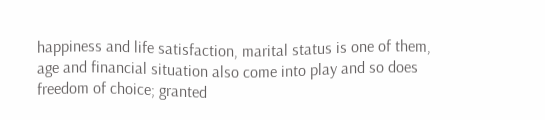happiness and life satisfaction, marital status is one of them, age and financial situation also come into play and so does freedom of choice; granted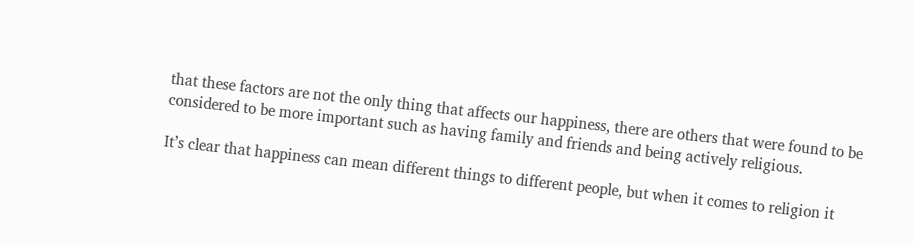that these factors are not the only thing that affects our happiness, there are others that were found to be considered to be more important such as having family and friends and being actively religious.

It’s clear that happiness can mean different things to different people, but when it comes to religion it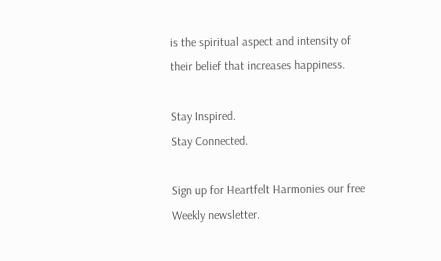is the spiritual aspect and intensity of their belief that increases happiness.

Stay Inspired.
Stay Connected.

Sign up for Heartfelt Harmonies our free Weekly newsletter.